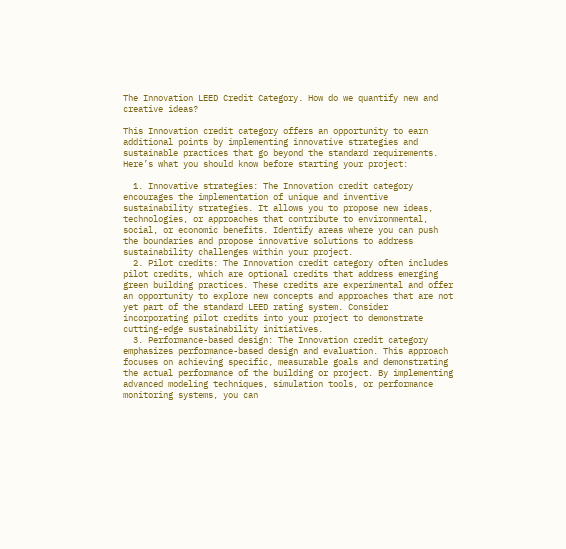The Innovation LEED Credit Category. How do we quantify new and creative ideas?

This Innovation credit category offers an opportunity to earn additional points by implementing innovative strategies and sustainable practices that go beyond the standard requirements. Here’s what you should know before starting your project:

  1. Innovative strategies: The Innovation credit category encourages the implementation of unique and inventive sustainability strategies. It allows you to propose new ideas, technologies, or approaches that contribute to environmental, social, or economic benefits. Identify areas where you can push the boundaries and propose innovative solutions to address sustainability challenges within your project.
  2. Pilot credits: The Innovation credit category often includes pilot credits, which are optional credits that address emerging green building practices. These credits are experimental and offer an opportunity to explore new concepts and approaches that are not yet part of the standard LEED rating system. Consider incorporating pilot credits into your project to demonstrate cutting-edge sustainability initiatives.
  3. Performance-based design: The Innovation credit category emphasizes performance-based design and evaluation. This approach focuses on achieving specific, measurable goals and demonstrating the actual performance of the building or project. By implementing advanced modeling techniques, simulation tools, or performance monitoring systems, you can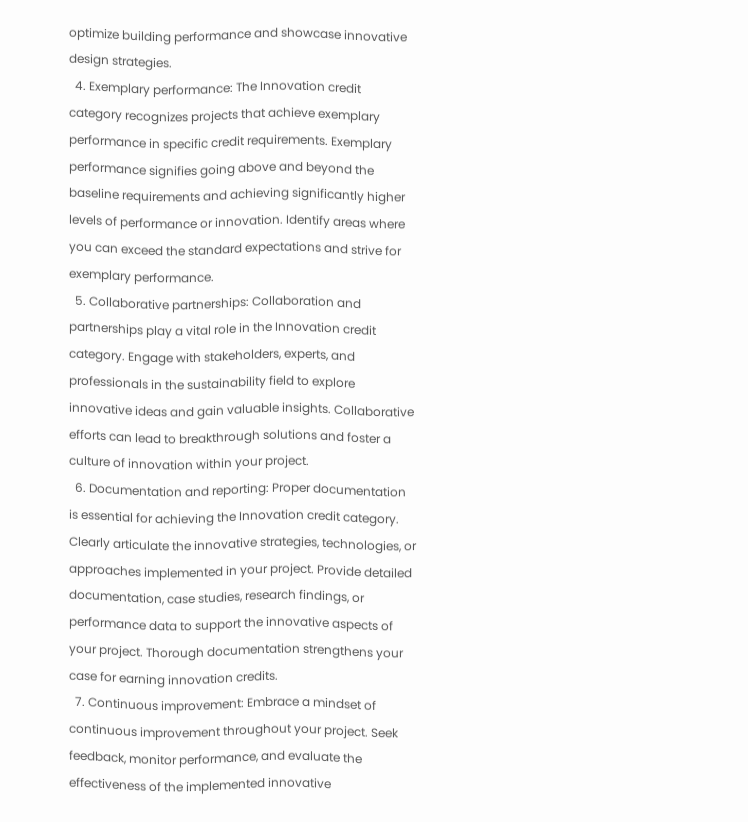optimize building performance and showcase innovative design strategies.
  4. Exemplary performance: The Innovation credit category recognizes projects that achieve exemplary performance in specific credit requirements. Exemplary performance signifies going above and beyond the baseline requirements and achieving significantly higher levels of performance or innovation. Identify areas where you can exceed the standard expectations and strive for exemplary performance.
  5. Collaborative partnerships: Collaboration and partnerships play a vital role in the Innovation credit category. Engage with stakeholders, experts, and professionals in the sustainability field to explore innovative ideas and gain valuable insights. Collaborative efforts can lead to breakthrough solutions and foster a culture of innovation within your project.
  6. Documentation and reporting: Proper documentation is essential for achieving the Innovation credit category. Clearly articulate the innovative strategies, technologies, or approaches implemented in your project. Provide detailed documentation, case studies, research findings, or performance data to support the innovative aspects of your project. Thorough documentation strengthens your case for earning innovation credits.
  7. Continuous improvement: Embrace a mindset of continuous improvement throughout your project. Seek feedback, monitor performance, and evaluate the effectiveness of the implemented innovative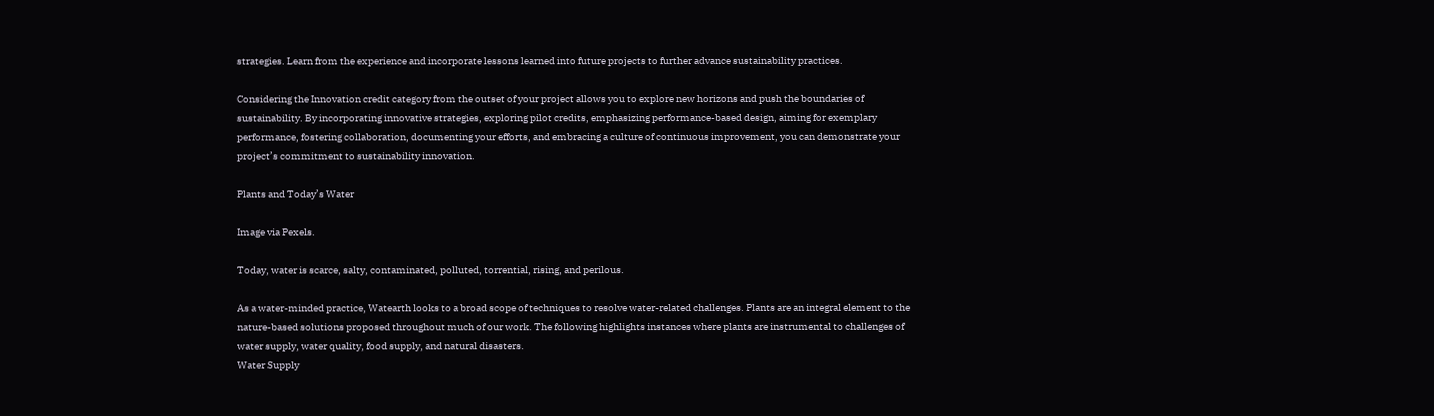strategies. Learn from the experience and incorporate lessons learned into future projects to further advance sustainability practices.

Considering the Innovation credit category from the outset of your project allows you to explore new horizons and push the boundaries of sustainability. By incorporating innovative strategies, exploring pilot credits, emphasizing performance-based design, aiming for exemplary performance, fostering collaboration, documenting your efforts, and embracing a culture of continuous improvement, you can demonstrate your project’s commitment to sustainability innovation.

Plants and Today’s Water

Image via Pexels.

Today, water is scarce, salty, contaminated, polluted, torrential, rising, and perilous.

As a water-minded practice, Watearth looks to a broad scope of techniques to resolve water-related challenges. Plants are an integral element to the nature-based solutions proposed throughout much of our work. The following highlights instances where plants are instrumental to challenges of water supply, water quality, food supply, and natural disasters.
Water Supply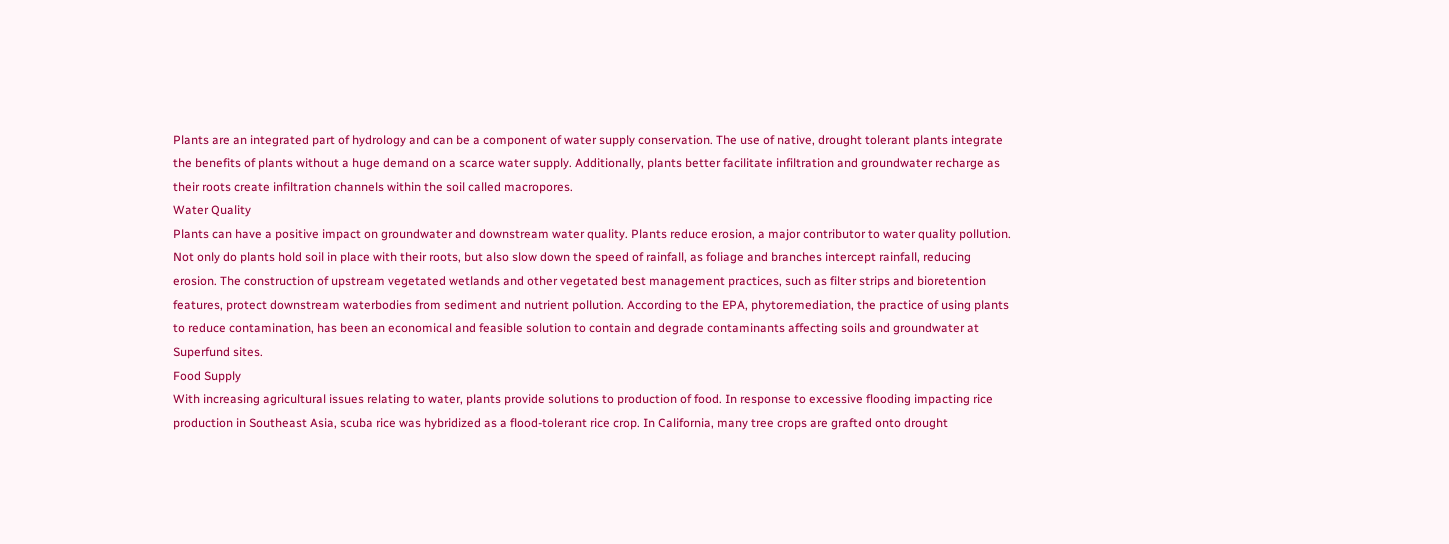Plants are an integrated part of hydrology and can be a component of water supply conservation. The use of native, drought tolerant plants integrate the benefits of plants without a huge demand on a scarce water supply. Additionally, plants better facilitate infiltration and groundwater recharge as their roots create infiltration channels within the soil called macropores.
Water Quality
Plants can have a positive impact on groundwater and downstream water quality. Plants reduce erosion, a major contributor to water quality pollution. Not only do plants hold soil in place with their roots, but also slow down the speed of rainfall, as foliage and branches intercept rainfall, reducing erosion. The construction of upstream vegetated wetlands and other vegetated best management practices, such as filter strips and bioretention features, protect downstream waterbodies from sediment and nutrient pollution. According to the EPA, phytoremediation, the practice of using plants to reduce contamination, has been an economical and feasible solution to contain and degrade contaminants affecting soils and groundwater at Superfund sites.
Food Supply
With increasing agricultural issues relating to water, plants provide solutions to production of food. In response to excessive flooding impacting rice production in Southeast Asia, scuba rice was hybridized as a flood-tolerant rice crop. In California, many tree crops are grafted onto drought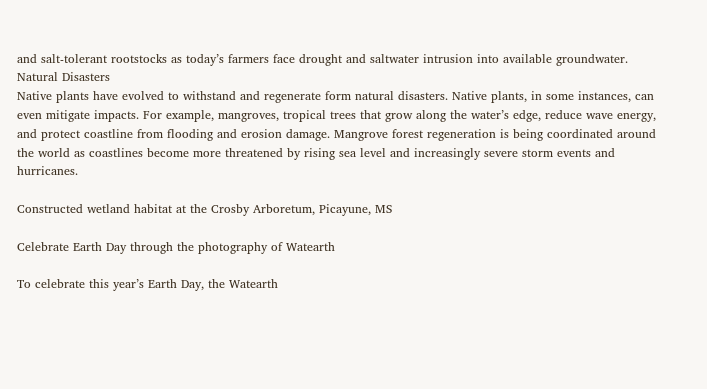and salt-tolerant rootstocks as today’s farmers face drought and saltwater intrusion into available groundwater.
Natural Disasters
Native plants have evolved to withstand and regenerate form natural disasters. Native plants, in some instances, can even mitigate impacts. For example, mangroves, tropical trees that grow along the water’s edge, reduce wave energy, and protect coastline from flooding and erosion damage. Mangrove forest regeneration is being coordinated around the world as coastlines become more threatened by rising sea level and increasingly severe storm events and hurricanes.

Constructed wetland habitat at the Crosby Arboretum, Picayune, MS

Celebrate Earth Day through the photography of Watearth

To celebrate this year’s Earth Day, the Watearth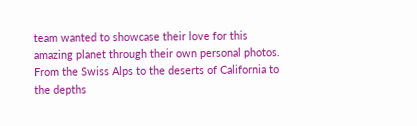team wanted to showcase their love for this amazing planet through their own personal photos. From the Swiss Alps to the deserts of California to the depths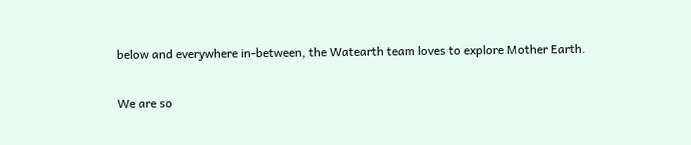below and everywhere in-between, the Watearth team loves to explore Mother Earth.

We are so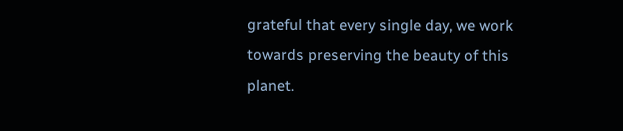grateful that every single day, we work towards preserving the beauty of this planet.